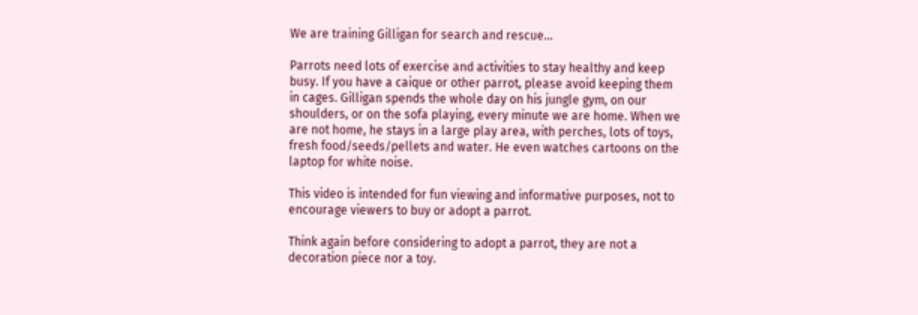We are training Gilligan for search and rescue…

Parrots need lots of exercise and activities to stay healthy and keep busy. If you have a caique or other parrot, please avoid keeping them in cages. Gilligan spends the whole day on his jungle gym, on our shoulders, or on the sofa playing, every minute we are home. When we are not home, he stays in a large play area, with perches, lots of toys, fresh food/seeds/pellets and water. He even watches cartoons on the laptop for white noise.

This video is intended for fun viewing and informative purposes, not to encourage viewers to buy or adopt a parrot.

Think again before considering to adopt a parrot, they are not a decoration piece nor a toy.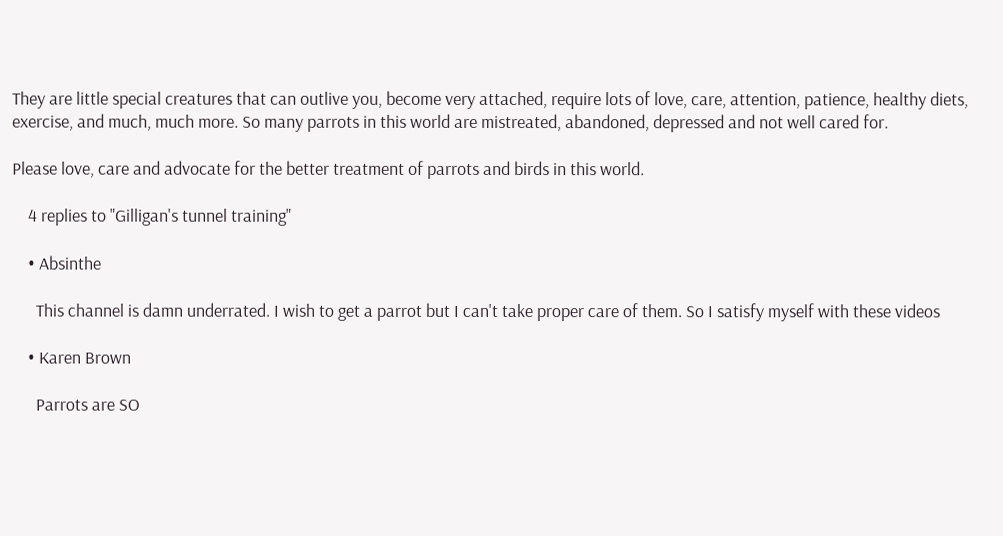They are little special creatures that can outlive you, become very attached, require lots of love, care, attention, patience, healthy diets, exercise, and much, much more. So many parrots in this world are mistreated, abandoned, depressed and not well cared for.

Please love, care and advocate for the better treatment of parrots and birds in this world.

    4 replies to "Gilligan's tunnel training"

    • Absinthe

      This channel is damn underrated. I wish to get a parrot but I can't take proper care of them. So I satisfy myself with these videos

    • Karen Brown

      Parrots are SO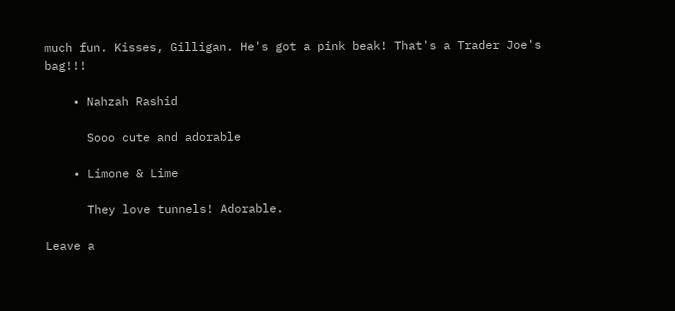much fun. Kisses, Gilligan. He's got a pink beak! That's a Trader Joe's bag!!!

    • Nahzah Rashid

      Sooo cute and adorable

    • Limone & Lime

      They love tunnels! Adorable.

Leave a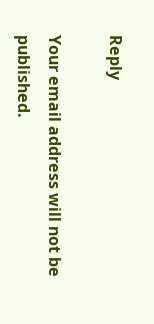Reply

Your email address will not be published.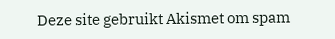Deze site gebruikt Akismet om spam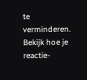te verminderen. Bekijk hoe je reactie-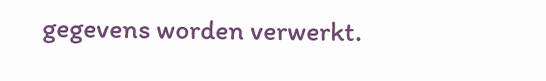gegevens worden verwerkt.